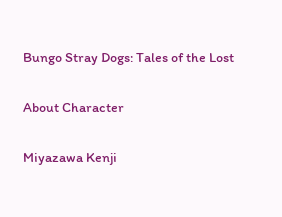Bungo Stray Dogs: Tales of the Lost

About Character

Miyazawa Kenji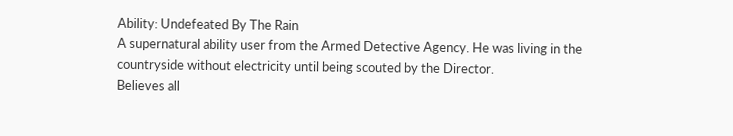Ability: Undefeated By The Rain
A supernatural ability user from the Armed Detective Agency. He was living in the countryside without electricity until being scouted by the Director.
Believes all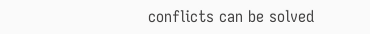conflicts can be solved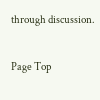through discussion.

Page Top